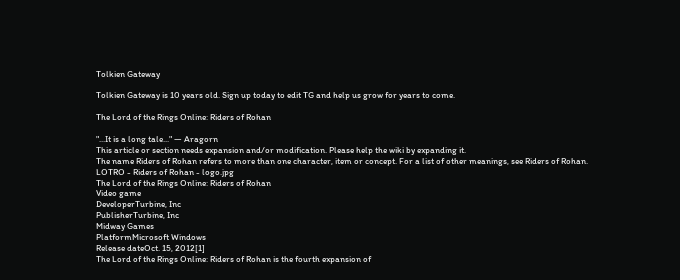Tolkien Gateway

Tolkien Gateway is 10 years old. Sign up today to edit TG and help us grow for years to come.

The Lord of the Rings Online: Riders of Rohan

"...It is a long tale..." — Aragorn
This article or section needs expansion and/or modification. Please help the wiki by expanding it.
The name Riders of Rohan refers to more than one character, item or concept. For a list of other meanings, see Riders of Rohan.
LOTRO - Riders of Rohan - logo.jpg
The Lord of the Rings Online: Riders of Rohan
Video game
DeveloperTurbine, Inc
PublisherTurbine, Inc
Midway Games
PlatformMicrosoft Windows
Release dateOct. 15, 2012[1]
The Lord of the Rings Online: Riders of Rohan is the fourth expansion of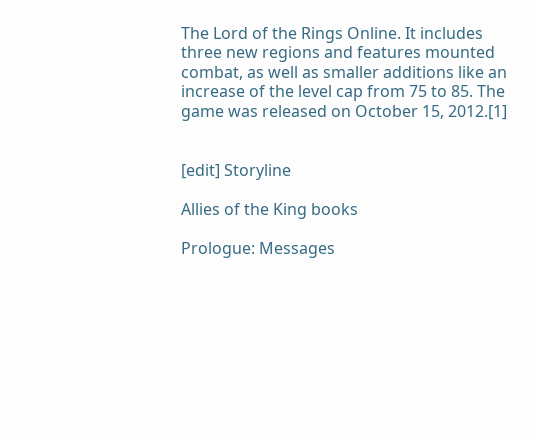The Lord of the Rings Online. It includes three new regions and features mounted combat, as well as smaller additions like an increase of the level cap from 75 to 85. The game was released on October 15, 2012.[1]


[edit] Storyline

Allies of the King books

Prologue: Messages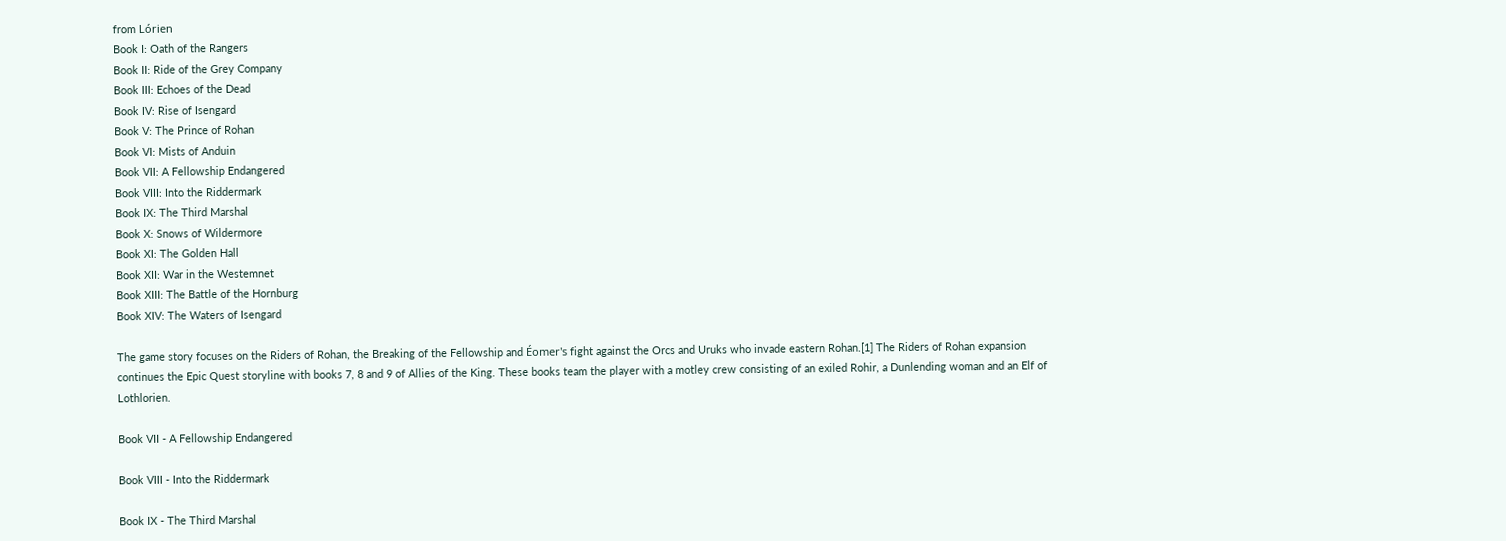from Lórien
Book I: Oath of the Rangers
Book II: Ride of the Grey Company
Book III: Echoes of the Dead
Book IV: Rise of Isengard
Book V: The Prince of Rohan
Book VI: Mists of Anduin
Book VII: A Fellowship Endangered
Book VIII: Into the Riddermark
Book IX: The Third Marshal
Book X: Snows of Wildermore
Book XI: The Golden Hall
Book XII: War in the Westemnet
Book XIII: The Battle of the Hornburg
Book XIV: The Waters of Isengard

The game story focuses on the Riders of Rohan, the Breaking of the Fellowship and Éomer's fight against the Orcs and Uruks who invade eastern Rohan.[1] The Riders of Rohan expansion continues the Epic Quest storyline with books 7, 8 and 9 of Allies of the King. These books team the player with a motley crew consisting of an exiled Rohir, a Dunlending woman and an Elf of Lothlorien.

Book VII - A Fellowship Endangered

Book VIII - Into the Riddermark

Book IX - The Third Marshal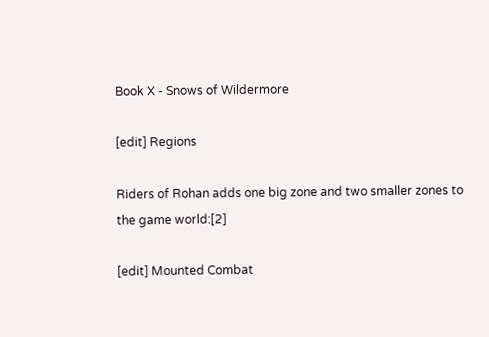Book X - Snows of Wildermore

[edit] Regions

Riders of Rohan adds one big zone and two smaller zones to the game world:[2]

[edit] Mounted Combat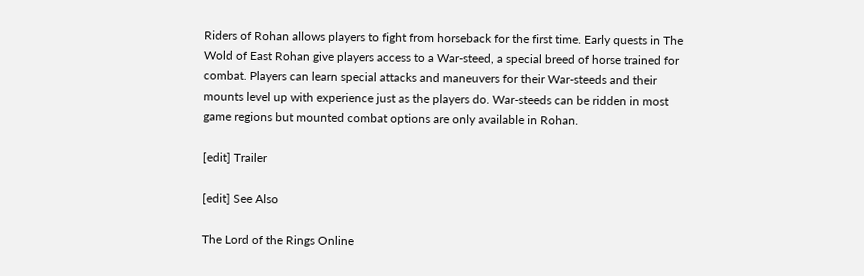Riders of Rohan allows players to fight from horseback for the first time. Early quests in The Wold of East Rohan give players access to a War-steed, a special breed of horse trained for combat. Players can learn special attacks and maneuvers for their War-steeds and their mounts level up with experience just as the players do. War-steeds can be ridden in most game regions but mounted combat options are only available in Rohan.

[edit] Trailer

[edit] See Also

The Lord of the Rings Online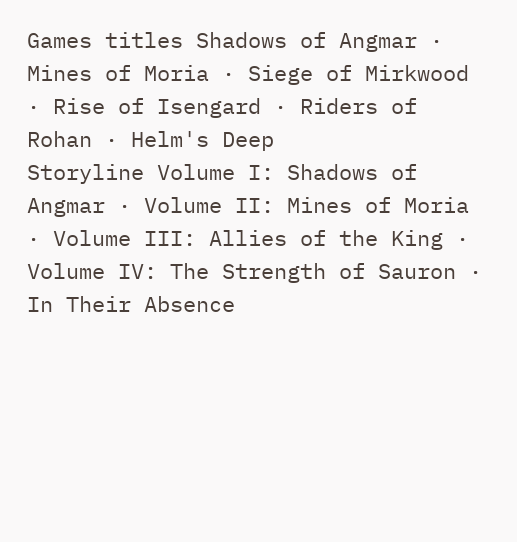Games titles Shadows of Angmar · Mines of Moria · Siege of Mirkwood · Rise of Isengard · Riders of Rohan · Helm's Deep
Storyline Volume I: Shadows of Angmar · Volume II: Mines of Moria · Volume III: Allies of the King · Volume IV: The Strength of Sauron · In Their Absence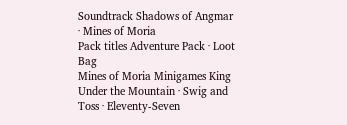Soundtrack Shadows of Angmar · Mines of Moria
Pack titles Adventure Pack · Loot Bag
Mines of Moria Minigames King Under the Mountain · Swig and Toss · Eleventy-Seven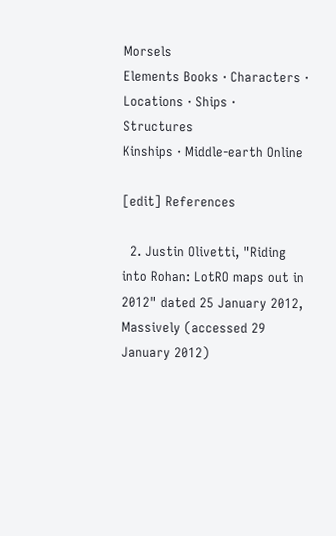Morsels
Elements Books · Characters · Locations · Ships · Structures
Kinships · Middle-earth Online

[edit] References

  2. Justin Olivetti, "Riding into Rohan: LotRO maps out in 2012" dated 25 January 2012, Massively (accessed 29 January 2012)